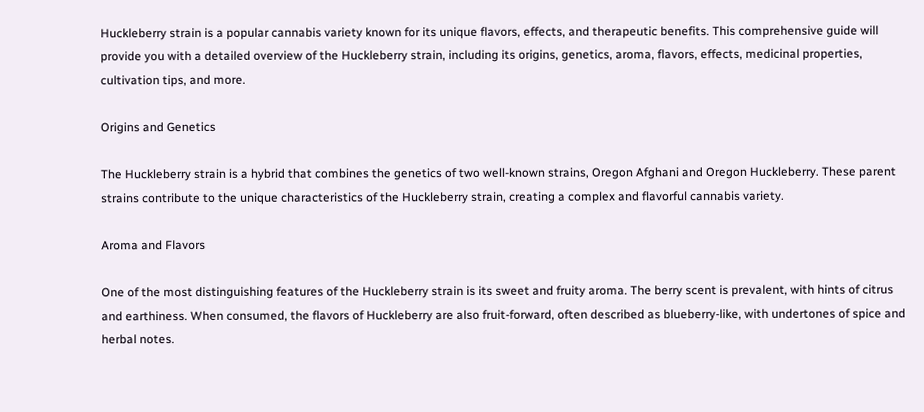Huckleberry strain is a popular cannabis variety known for its unique flavors, effects, and therapeutic benefits. This comprehensive guide will provide you with a detailed overview of the Huckleberry strain, including its origins, genetics, aroma, flavors, effects, medicinal properties, cultivation tips, and more.

Origins and Genetics

The Huckleberry strain is a hybrid that combines the genetics of two well-known strains, Oregon Afghani and Oregon Huckleberry. These parent strains contribute to the unique characteristics of the Huckleberry strain, creating a complex and flavorful cannabis variety.

Aroma and Flavors

One of the most distinguishing features of the Huckleberry strain is its sweet and fruity aroma. The berry scent is prevalent, with hints of citrus and earthiness. When consumed, the flavors of Huckleberry are also fruit-forward, often described as blueberry-like, with undertones of spice and herbal notes.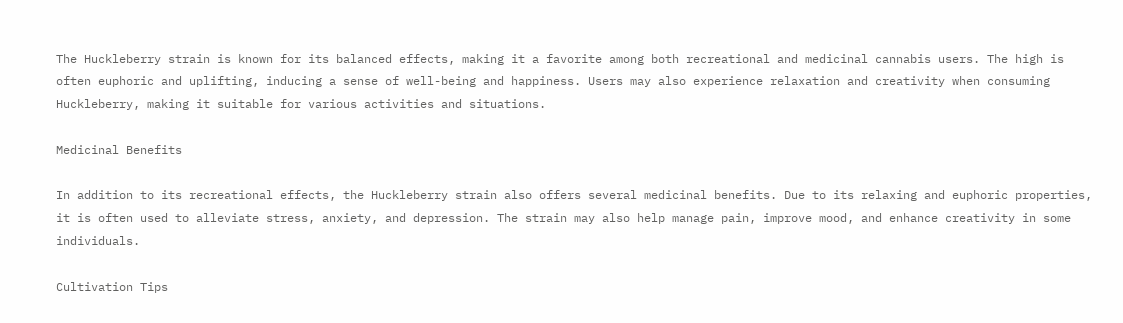The Huckleberry strain is known for its balanced effects, making it a favorite among both recreational and medicinal cannabis users. The high is often euphoric and uplifting, inducing a sense of well-being and happiness. Users may also experience relaxation and creativity when consuming Huckleberry, making it suitable for various activities and situations.

Medicinal Benefits

In addition to its recreational effects, the Huckleberry strain also offers several medicinal benefits. Due to its relaxing and euphoric properties, it is often used to alleviate stress, anxiety, and depression. The strain may also help manage pain, improve mood, and enhance creativity in some individuals.

Cultivation Tips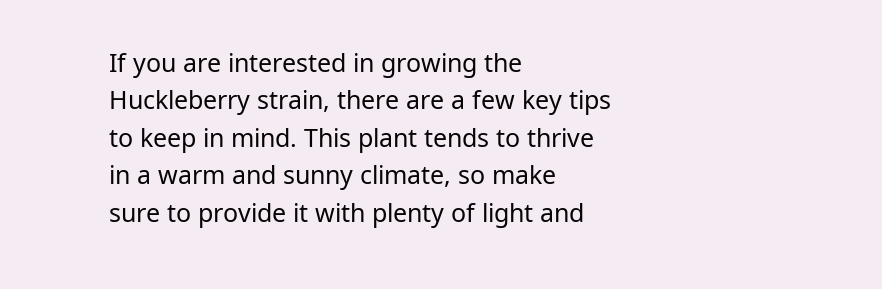If you are interested in growing the Huckleberry strain, there are a few key tips to keep in mind. This plant tends to thrive in a warm and sunny climate, so make sure to provide it with plenty of light and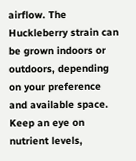airflow. The Huckleberry strain can be grown indoors or outdoors, depending on your preference and available space. Keep an eye on nutrient levels,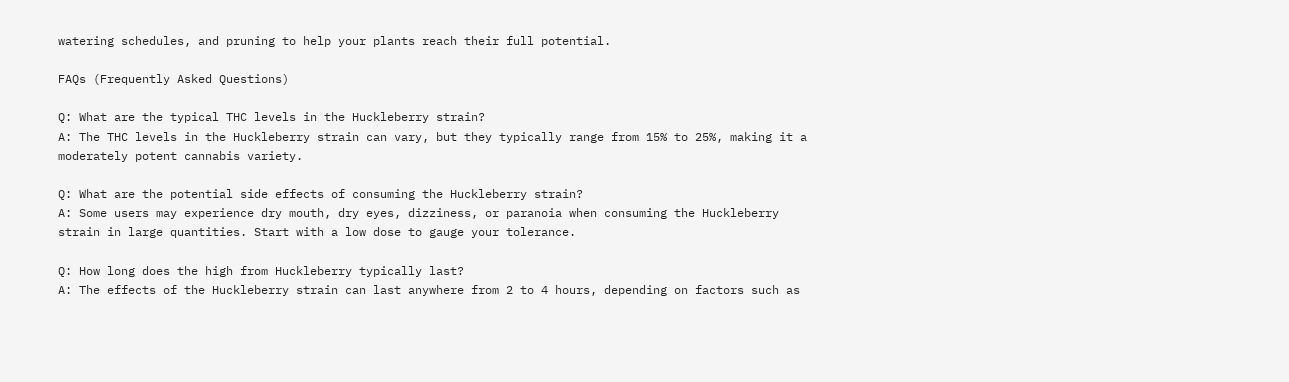watering schedules, and pruning to help your plants reach their full potential.

FAQs (Frequently Asked Questions)

Q: What are the typical THC levels in the Huckleberry strain?
A: The THC levels in the Huckleberry strain can vary, but they typically range from 15% to 25%, making it a moderately potent cannabis variety.

Q: What are the potential side effects of consuming the Huckleberry strain?
A: Some users may experience dry mouth, dry eyes, dizziness, or paranoia when consuming the Huckleberry strain in large quantities. Start with a low dose to gauge your tolerance.

Q: How long does the high from Huckleberry typically last?
A: The effects of the Huckleberry strain can last anywhere from 2 to 4 hours, depending on factors such as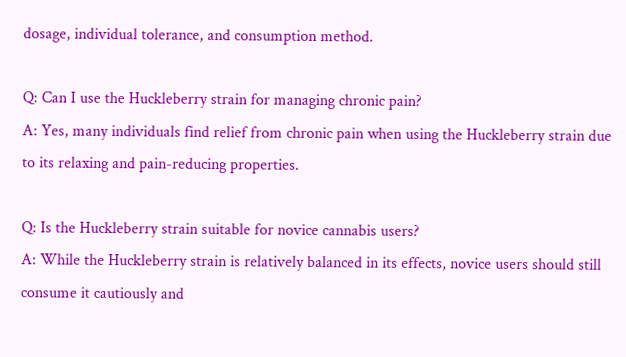dosage, individual tolerance, and consumption method.

Q: Can I use the Huckleberry strain for managing chronic pain?
A: Yes, many individuals find relief from chronic pain when using the Huckleberry strain due to its relaxing and pain-reducing properties.

Q: Is the Huckleberry strain suitable for novice cannabis users?
A: While the Huckleberry strain is relatively balanced in its effects, novice users should still consume it cautiously and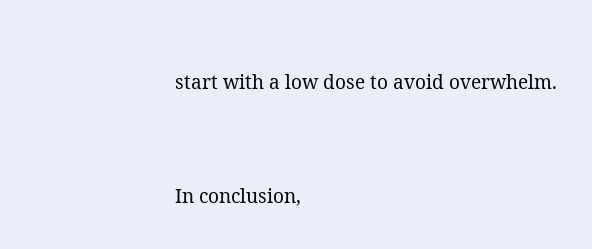start with a low dose to avoid overwhelm.


In conclusion,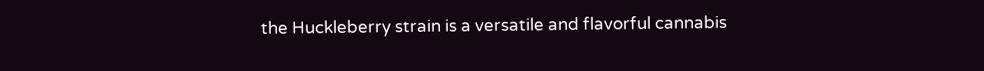the Huckleberry strain is a versatile and flavorful cannabis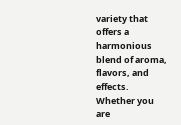variety that offers a harmonious blend of aroma, flavors, and effects. Whether you are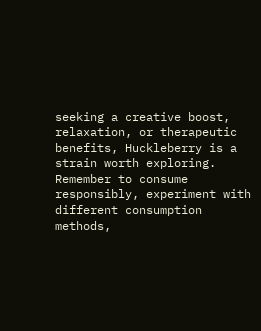seeking a creative boost, relaxation, or therapeutic benefits, Huckleberry is a strain worth exploring. Remember to consume responsibly, experiment with different consumption methods,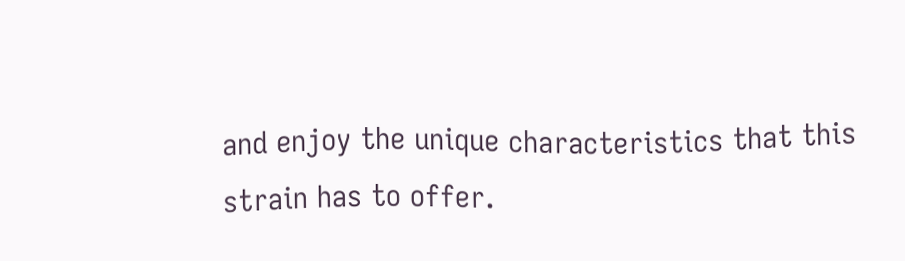and enjoy the unique characteristics that this strain has to offer.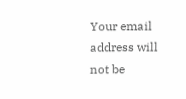Your email address will not be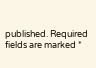published. Required fields are marked *